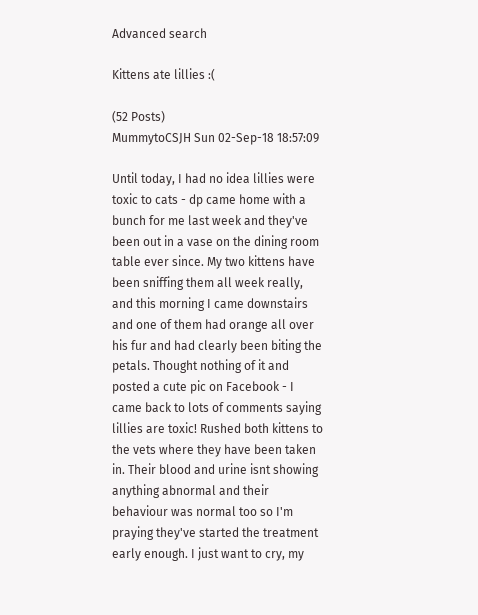Advanced search

Kittens ate lillies :(

(52 Posts)
MummytoCSJH Sun 02-Sep-18 18:57:09

Until today, I had no idea lillies were toxic to cats - dp came home with a bunch for me last week and they've been out in a vase on the dining room table ever since. My two kittens have been sniffing them all week really, and this morning I came downstairs and one of them had orange all over his fur and had clearly been biting the petals. Thought nothing of it and posted a cute pic on Facebook - I came back to lots of comments saying lillies are toxic! Rushed both kittens to the vets where they have been taken in. Their blood and urine isnt showing anything abnormal and their behaviour was normal too so I'm praying they've started the treatment early enough. I just want to cry, my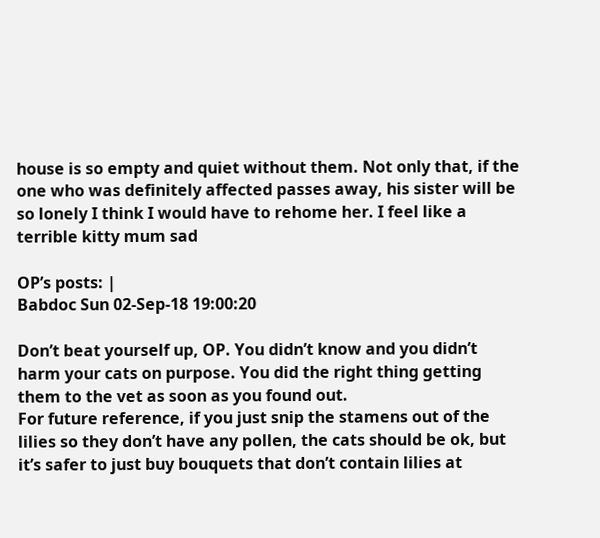house is so empty and quiet without them. Not only that, if the one who was definitely affected passes away, his sister will be so lonely I think I would have to rehome her. I feel like a terrible kitty mum sad

OP’s posts: |
Babdoc Sun 02-Sep-18 19:00:20

Don’t beat yourself up, OP. You didn’t know and you didn’t harm your cats on purpose. You did the right thing getting them to the vet as soon as you found out.
For future reference, if you just snip the stamens out of the lilies so they don’t have any pollen, the cats should be ok, but it’s safer to just buy bouquets that don’t contain lilies at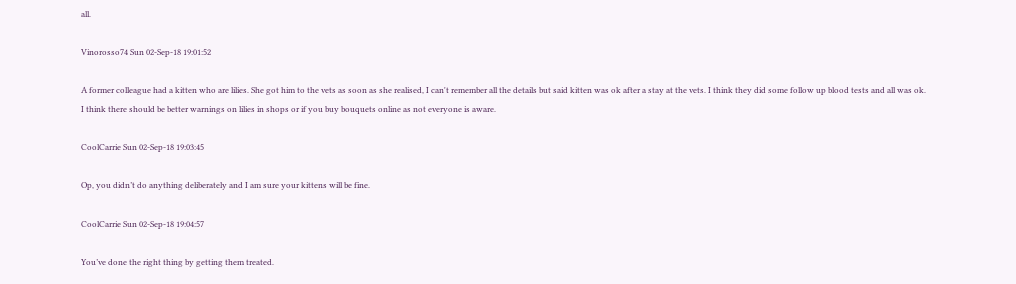all.

Vinorosso74 Sun 02-Sep-18 19:01:52

A former colleague had a kitten who are lilies. She got him to the vets as soon as she realised, I can't remember all the details but said kitten was ok after a stay at the vets. I think they did some follow up blood tests and all was ok.
I think there should be better warnings on lilies in shops or if you buy bouquets online as not everyone is aware.

CoolCarrie Sun 02-Sep-18 19:03:45

Op, you didn’t do anything deliberately and I am sure your kittens will be fine.

CoolCarrie Sun 02-Sep-18 19:04:57

You’ve done the right thing by getting them treated.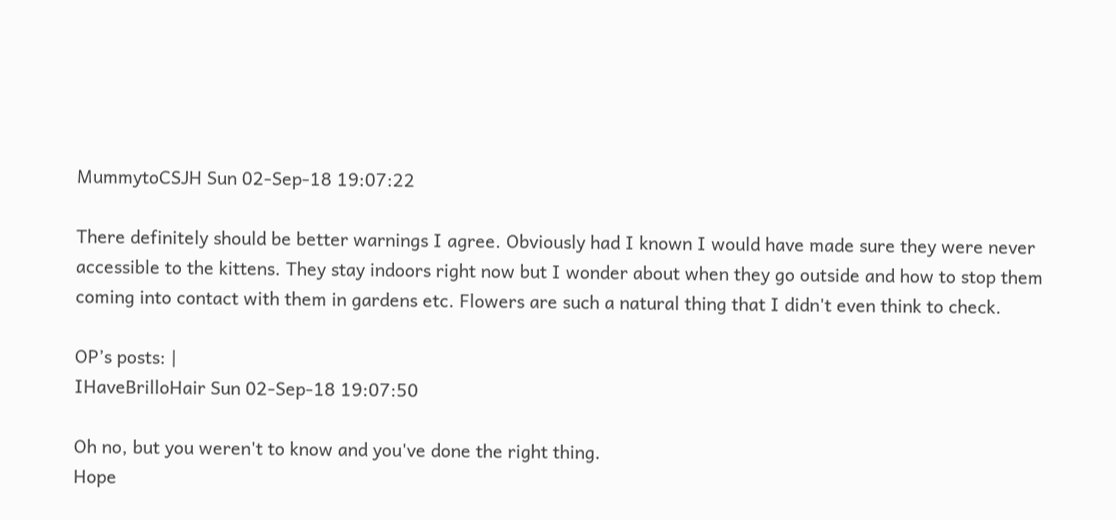MummytoCSJH Sun 02-Sep-18 19:07:22

There definitely should be better warnings I agree. Obviously had I known I would have made sure they were never accessible to the kittens. They stay indoors right now but I wonder about when they go outside and how to stop them coming into contact with them in gardens etc. Flowers are such a natural thing that I didn't even think to check.

OP’s posts: |
IHaveBrilloHair Sun 02-Sep-18 19:07:50

Oh no, but you weren't to know and you've done the right thing.
Hope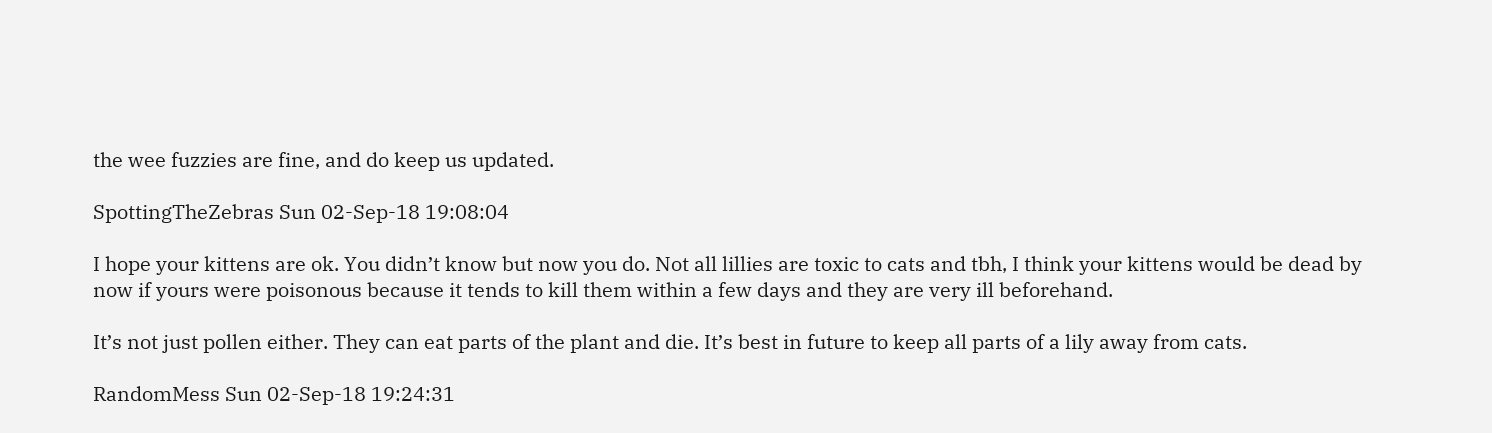the wee fuzzies are fine, and do keep us updated.

SpottingTheZebras Sun 02-Sep-18 19:08:04

I hope your kittens are ok. You didn’t know but now you do. Not all lillies are toxic to cats and tbh, I think your kittens would be dead by now if yours were poisonous because it tends to kill them within a few days and they are very ill beforehand.

It’s not just pollen either. They can eat parts of the plant and die. It’s best in future to keep all parts of a lily away from cats.

RandomMess Sun 02-Sep-18 19:24:31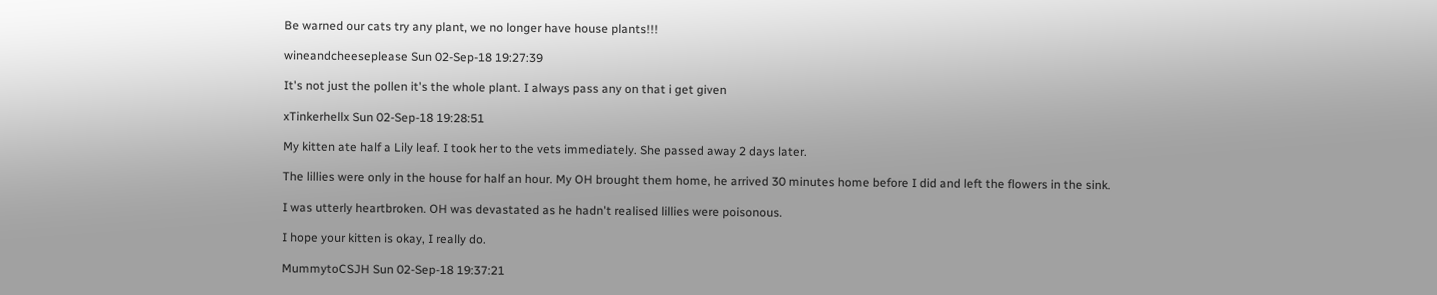Be warned our cats try any plant, we no longer have house plants!!!

wineandcheeseplease Sun 02-Sep-18 19:27:39

It's not just the pollen it's the whole plant. I always pass any on that i get given

xTinkerhellx Sun 02-Sep-18 19:28:51

My kitten ate half a Lily leaf. I took her to the vets immediately. She passed away 2 days later.

The lillies were only in the house for half an hour. My OH brought them home, he arrived 30 minutes home before I did and left the flowers in the sink.

I was utterly heartbroken. OH was devastated as he hadn't realised lillies were poisonous.

I hope your kitten is okay, I really do.

MummytoCSJH Sun 02-Sep-18 19:37:21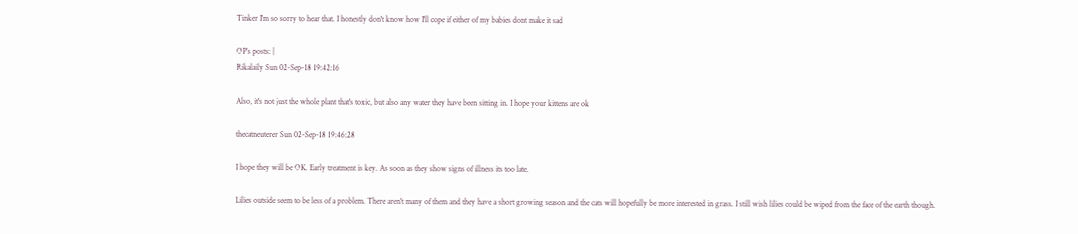Tinker I'm so sorry to hear that. I honestly don't know how I'll cope if either of my babies dont make it sad

OP’s posts: |
Rikalaily Sun 02-Sep-18 19:42:16

Also, it's not just the whole plant that's toxic, but also any water they have been sitting in. I hope your kittens are ok

thecatneuterer Sun 02-Sep-18 19:46:28

I hope they will be OK. Early treatment is key. As soon as they show signs of illness its too late.

Lilies outside seem to be less of a problem. There aren't many of them and they have a short growing season and the cats will hopefully be more interested in grass. I still wish lilies could be wiped from the face of the earth though.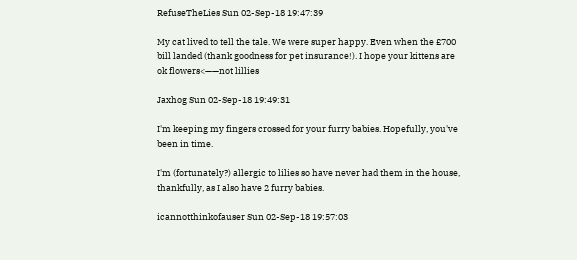RefuseTheLies Sun 02-Sep-18 19:47:39

My cat lived to tell the tale. We were super happy. Even when the £700 bill landed (thank goodness for pet insurance!). I hope your kittens are ok flowers<——not lillies

Jaxhog Sun 02-Sep-18 19:49:31

I'm keeping my fingers crossed for your furry babies. Hopefully, you've been in time.

I'm (fortunately?) allergic to lilies so have never had them in the house, thankfully, as I also have 2 furry babies.

icannotthinkofauser Sun 02-Sep-18 19:57:03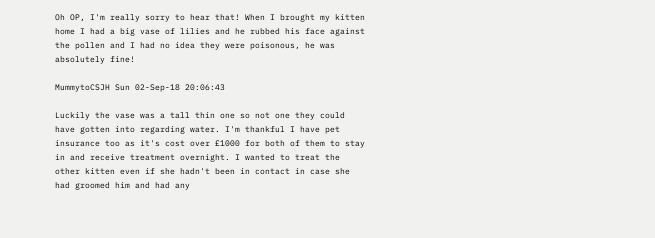Oh OP, I'm really sorry to hear that! When I brought my kitten home I had a big vase of lilies and he rubbed his face against the pollen and I had no idea they were poisonous, he was absolutely fine!

MummytoCSJH Sun 02-Sep-18 20:06:43

Luckily the vase was a tall thin one so not one they could have gotten into regarding water. I'm thankful I have pet insurance too as it's cost over £1000 for both of them to stay in and receive treatment overnight. I wanted to treat the other kitten even if she hadn't been in contact in case she had groomed him and had any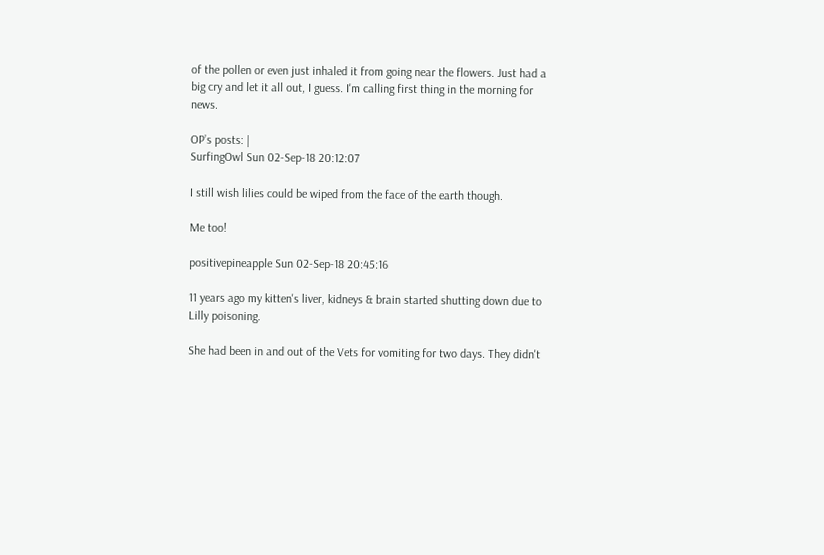of the pollen or even just inhaled it from going near the flowers. Just had a big cry and let it all out, I guess. I'm calling first thing in the morning for news.

OP’s posts: |
SurfingOwl Sun 02-Sep-18 20:12:07

I still wish lilies could be wiped from the face of the earth though.

Me too!

positivepineapple Sun 02-Sep-18 20:45:16

11 years ago my kitten's liver, kidneys & brain started shutting down due to Lilly poisoning.

She had been in and out of the Vets for vomiting for two days. They didn't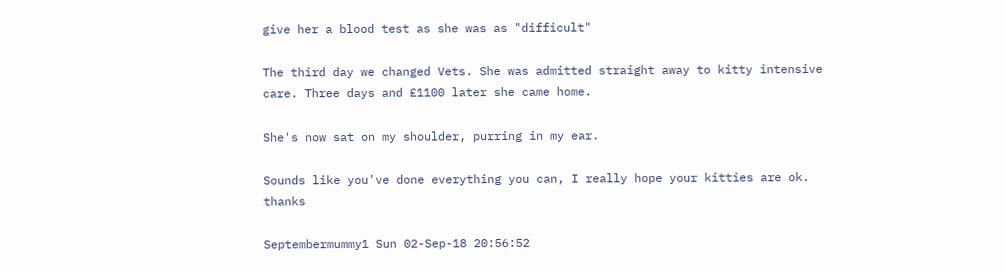give her a blood test as she was as "difficult"

The third day we changed Vets. She was admitted straight away to kitty intensive care. Three days and £1100 later she came home.

She's now sat on my shoulder, purring in my ear.

Sounds like you've done everything you can, I really hope your kitties are ok. thanks

Septembermummy1 Sun 02-Sep-18 20:56:52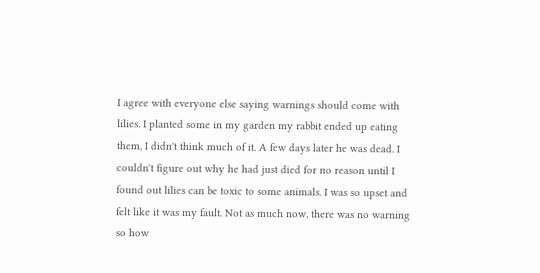I agree with everyone else saying warnings should come with lilies. I planted some in my garden my rabbit ended up eating them, I didn't think much of it. A few days later he was dead. I couldn't figure out why he had just died for no reason until I found out lilies can be toxic to some animals. I was so upset and felt like it was my fault. Not as much now, there was no warning so how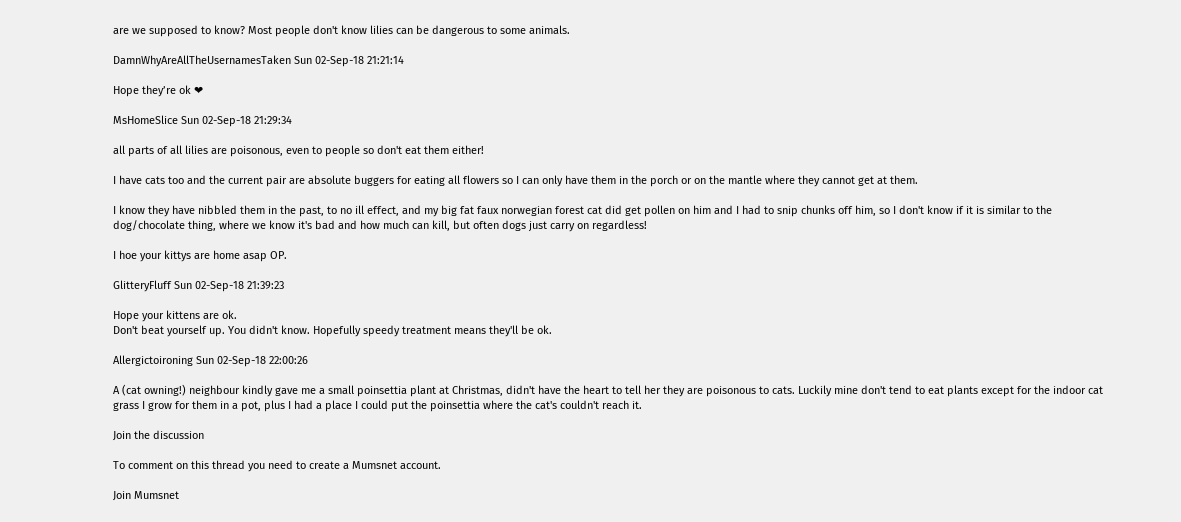are we supposed to know? Most people don't know lilies can be dangerous to some animals.

DamnWhyAreAllTheUsernamesTaken Sun 02-Sep-18 21:21:14

Hope they’re ok ❤

MsHomeSlice Sun 02-Sep-18 21:29:34

all parts of all lilies are poisonous, even to people so don't eat them either!

I have cats too and the current pair are absolute buggers for eating all flowers so I can only have them in the porch or on the mantle where they cannot get at them.

I know they have nibbled them in the past, to no ill effect, and my big fat faux norwegian forest cat did get pollen on him and I had to snip chunks off him, so I don't know if it is similar to the dog/chocolate thing, where we know it's bad and how much can kill, but often dogs just carry on regardless!

I hoe your kittys are home asap OP.

GlitteryFluff Sun 02-Sep-18 21:39:23

Hope your kittens are ok.
Don't beat yourself up. You didn't know. Hopefully speedy treatment means they'll be ok.

Allergictoironing Sun 02-Sep-18 22:00:26

A (cat owning!) neighbour kindly gave me a small poinsettia plant at Christmas, didn't have the heart to tell her they are poisonous to cats. Luckily mine don't tend to eat plants except for the indoor cat grass I grow for them in a pot, plus I had a place I could put the poinsettia where the cat's couldn't reach it.

Join the discussion

To comment on this thread you need to create a Mumsnet account.

Join Mumsnet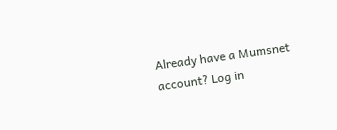Already have a Mumsnet account? Log in